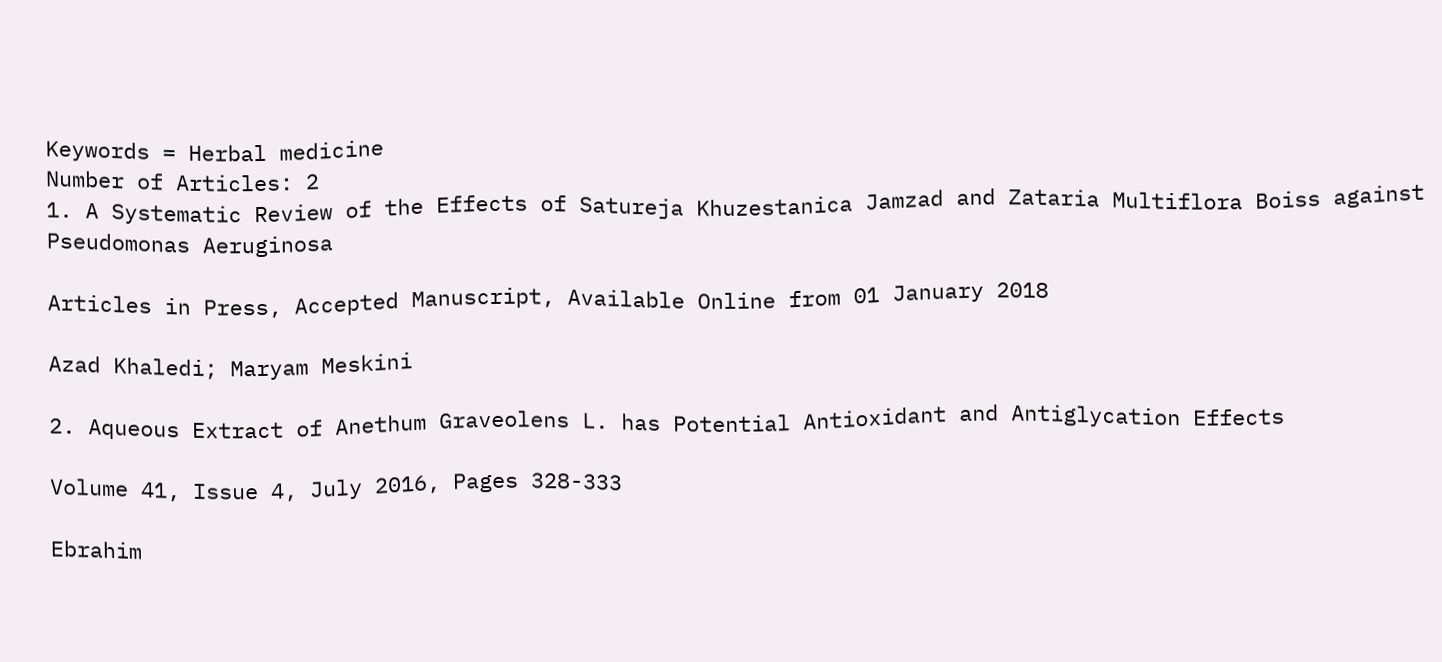Keywords = Herbal medicine
Number of Articles: 2
1. A Systematic Review of the Effects of Satureja Khuzestanica Jamzad and Zataria Multiflora Boiss against Pseudomonas Aeruginosa

Articles in Press, Accepted Manuscript, Available Online from 01 January 2018

Azad Khaledi; Maryam Meskini

2. Aqueous Extract of Anethum Graveolens L. has Potential Antioxidant and Antiglycation Effects

Volume 41, Issue 4, July 2016, Pages 328-333

Ebrahim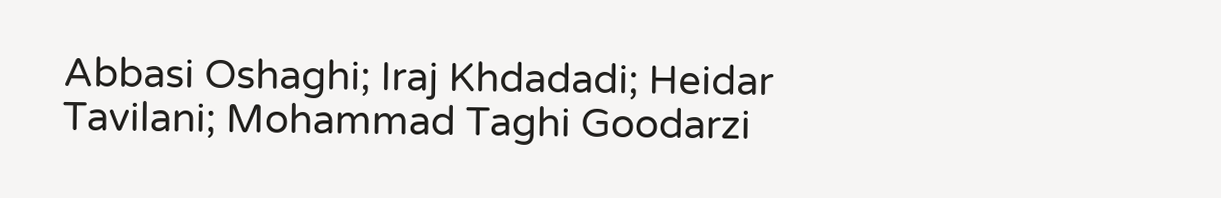Abbasi Oshaghi; Iraj Khdadadi; Heidar Tavilani; Mohammad Taghi Goodarzi